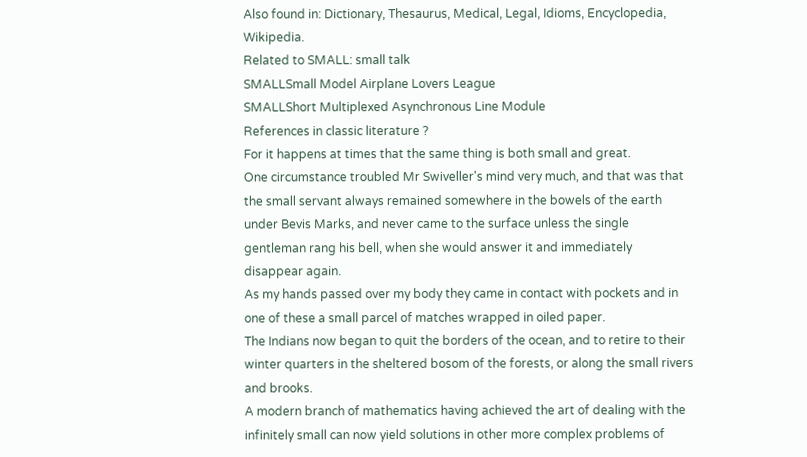Also found in: Dictionary, Thesaurus, Medical, Legal, Idioms, Encyclopedia, Wikipedia.
Related to SMALL: small talk
SMALLSmall Model Airplane Lovers League
SMALLShort Multiplexed Asynchronous Line Module
References in classic literature ?
For it happens at times that the same thing is both small and great.
One circumstance troubled Mr Swiveller's mind very much, and that was that the small servant always remained somewhere in the bowels of the earth under Bevis Marks, and never came to the surface unless the single gentleman rang his bell, when she would answer it and immediately disappear again.
As my hands passed over my body they came in contact with pockets and in one of these a small parcel of matches wrapped in oiled paper.
The Indians now began to quit the borders of the ocean, and to retire to their winter quarters in the sheltered bosom of the forests, or along the small rivers and brooks.
A modern branch of mathematics having achieved the art of dealing with the infinitely small can now yield solutions in other more complex problems of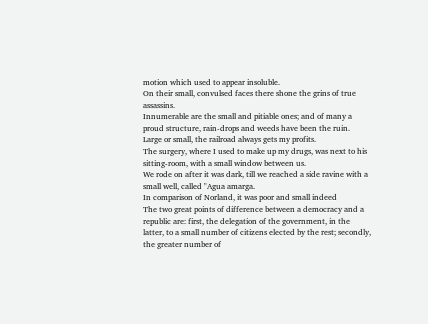motion which used to appear insoluble.
On their small, convulsed faces there shone the grins of true assassins.
Innumerable are the small and pitiable ones; and of many a proud structure, rain-drops and weeds have been the ruin.
Large or small, the railroad always gets my profits.
The surgery, where I used to make up my drugs, was next to his sitting-room, with a small window between us.
We rode on after it was dark, till we reached a side ravine with a small well, called "Agua amarga.
In comparison of Norland, it was poor and small indeed
The two great points of difference between a democracy and a republic are: first, the delegation of the government, in the latter, to a small number of citizens elected by the rest; secondly, the greater number of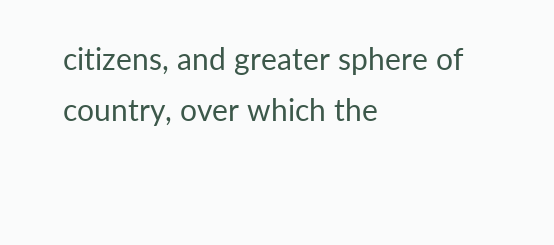citizens, and greater sphere of country, over which the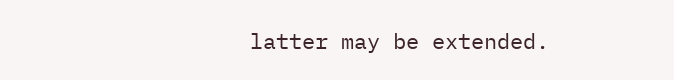latter may be extended.